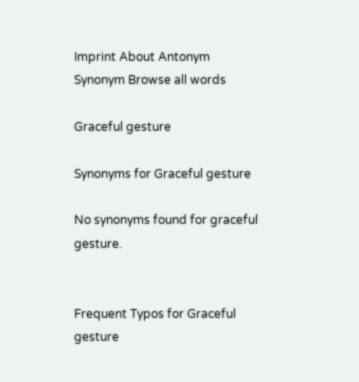Imprint About Antonym Synonym Browse all words

Graceful gesture

Synonyms for Graceful gesture

No synonyms found for graceful gesture.


Frequent Typos for Graceful gesture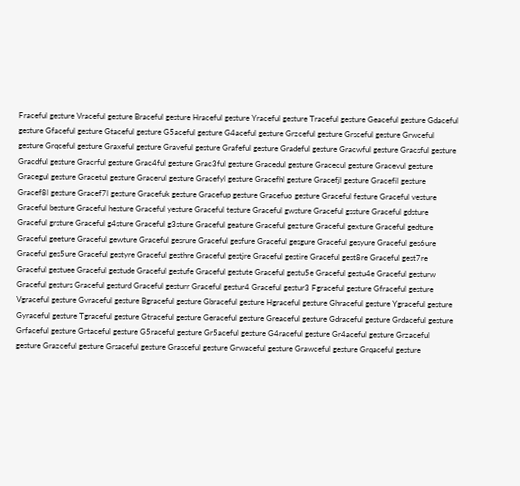Fraceful gesture Vraceful gesture Braceful gesture Hraceful gesture Yraceful gesture Traceful gesture Geaceful gesture Gdaceful gesture Gfaceful gesture Gtaceful gesture G5aceful gesture G4aceful gesture Grzceful gesture Grsceful gesture Grwceful gesture Grqceful gesture Graxeful gesture Graveful gesture Grafeful gesture Gradeful gesture Gracwful gesture Gracsful gesture Gracdful gesture Gracrful gesture Grac4ful gesture Grac3ful gesture Gracedul gesture Gracecul gesture Gracevul gesture Gracegul gesture Gracetul gesture Gracerul gesture Gracefyl gesture Gracefhl gesture Gracefjl gesture Gracefil gesture Gracef8l gesture Gracef7l gesture Gracefuk gesture Gracefup gesture Gracefuo gesture Graceful festure Graceful vesture Graceful besture Graceful hesture Graceful yesture Graceful testure Graceful gwsture Graceful gssture Graceful gdsture Graceful grsture Graceful g4sture Graceful g3sture Graceful geature Graceful gezture Graceful gexture Graceful gedture Graceful geeture Graceful gewture Graceful gesrure Graceful gesfure Graceful gesgure Graceful gesyure Graceful ges6ure Graceful ges5ure Graceful gestyre Graceful gesthre Graceful gestjre Graceful gestire Graceful gest8re Graceful gest7re Graceful gestuee Graceful gestude Graceful gestufe Graceful gestute Graceful gestu5e Graceful gestu4e Graceful gesturw Graceful gesturs Graceful gesturd Graceful gesturr Graceful gestur4 Graceful gestur3 Fgraceful gesture Gfraceful gesture Vgraceful gesture Gvraceful gesture Bgraceful gesture Gbraceful gesture Hgraceful gesture Ghraceful gesture Ygraceful gesture Gyraceful gesture Tgraceful gesture Gtraceful gesture Geraceful gesture Greaceful gesture Gdraceful gesture Grdaceful gesture Grfaceful gesture Grtaceful gesture G5raceful gesture Gr5aceful gesture G4raceful gesture Gr4aceful gesture Grzaceful gesture Grazceful gesture Grsaceful gesture Grasceful gesture Grwaceful gesture Grawceful gesture Grqaceful gesture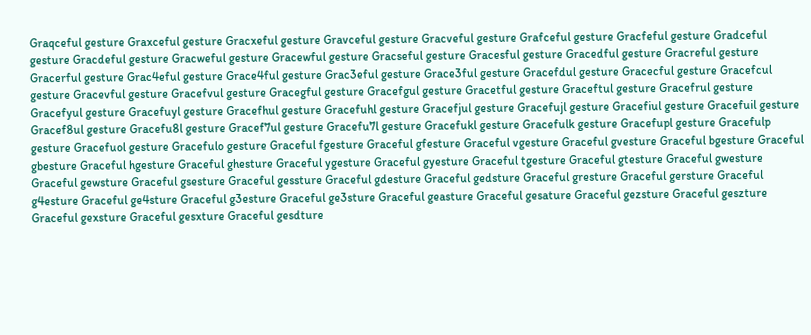Graqceful gesture Graxceful gesture Gracxeful gesture Gravceful gesture Gracveful gesture Grafceful gesture Gracfeful gesture Gradceful gesture Gracdeful gesture Gracweful gesture Gracewful gesture Gracseful gesture Gracesful gesture Gracedful gesture Gracreful gesture Gracerful gesture Grac4eful gesture Grace4ful gesture Grac3eful gesture Grace3ful gesture Gracefdul gesture Gracecful gesture Gracefcul gesture Gracevful gesture Gracefvul gesture Gracegful gesture Gracefgul gesture Gracetful gesture Graceftul gesture Gracefrul gesture Gracefyul gesture Gracefuyl gesture Gracefhul gesture Gracefuhl gesture Gracefjul gesture Gracefujl gesture Gracefiul gesture Gracefuil gesture Gracef8ul gesture Gracefu8l gesture Gracef7ul gesture Gracefu7l gesture Gracefukl gesture Gracefulk gesture Gracefupl gesture Gracefulp gesture Gracefuol gesture Gracefulo gesture Graceful fgesture Graceful gfesture Graceful vgesture Graceful gvesture Graceful bgesture Graceful gbesture Graceful hgesture Graceful ghesture Graceful ygesture Graceful gyesture Graceful tgesture Graceful gtesture Graceful gwesture Graceful gewsture Graceful gsesture Graceful gessture Graceful gdesture Graceful gedsture Graceful gresture Graceful gersture Graceful g4esture Graceful ge4sture Graceful g3esture Graceful ge3sture Graceful geasture Graceful gesature Graceful gezsture Graceful geszture Graceful gexsture Graceful gesxture Graceful gesdture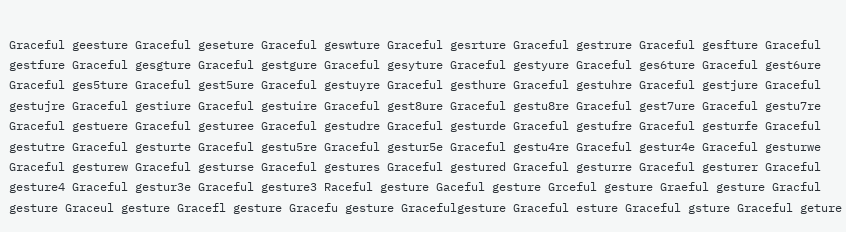Graceful geesture Graceful geseture Graceful geswture Graceful gesrture Graceful gestrure Graceful gesfture Graceful gestfure Graceful gesgture Graceful gestgure Graceful gesyture Graceful gestyure Graceful ges6ture Graceful gest6ure Graceful ges5ture Graceful gest5ure Graceful gestuyre Graceful gesthure Graceful gestuhre Graceful gestjure Graceful gestujre Graceful gestiure Graceful gestuire Graceful gest8ure Graceful gestu8re Graceful gest7ure Graceful gestu7re Graceful gestuere Graceful gesturee Graceful gestudre Graceful gesturde Graceful gestufre Graceful gesturfe Graceful gestutre Graceful gesturte Graceful gestu5re Graceful gestur5e Graceful gestu4re Graceful gestur4e Graceful gesturwe Graceful gesturew Graceful gesturse Graceful gestures Graceful gestured Graceful gesturre Graceful gesturer Graceful gesture4 Graceful gestur3e Graceful gesture3 Raceful gesture Gaceful gesture Grceful gesture Graeful gesture Gracful gesture Graceul gesture Gracefl gesture Gracefu gesture Gracefulgesture Graceful esture Graceful gsture Graceful geture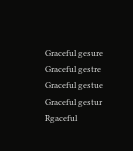Graceful gesure Graceful gestre Graceful gestue Graceful gestur Rgaceful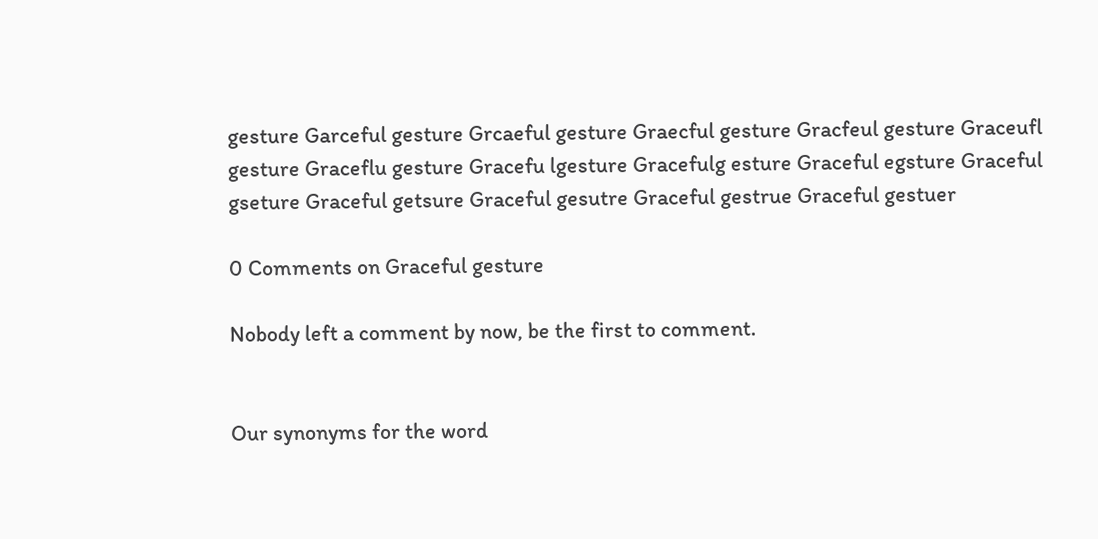gesture Garceful gesture Grcaeful gesture Graecful gesture Gracfeul gesture Graceufl gesture Graceflu gesture Gracefu lgesture Gracefulg esture Graceful egsture Graceful gseture Graceful getsure Graceful gesutre Graceful gestrue Graceful gestuer

0 Comments on Graceful gesture

Nobody left a comment by now, be the first to comment.


Our synonyms for the word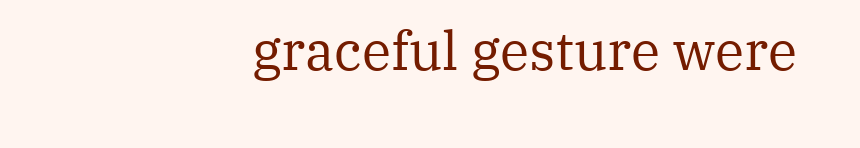graceful gesture were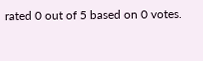rated 0 out of 5 based on 0 votes.